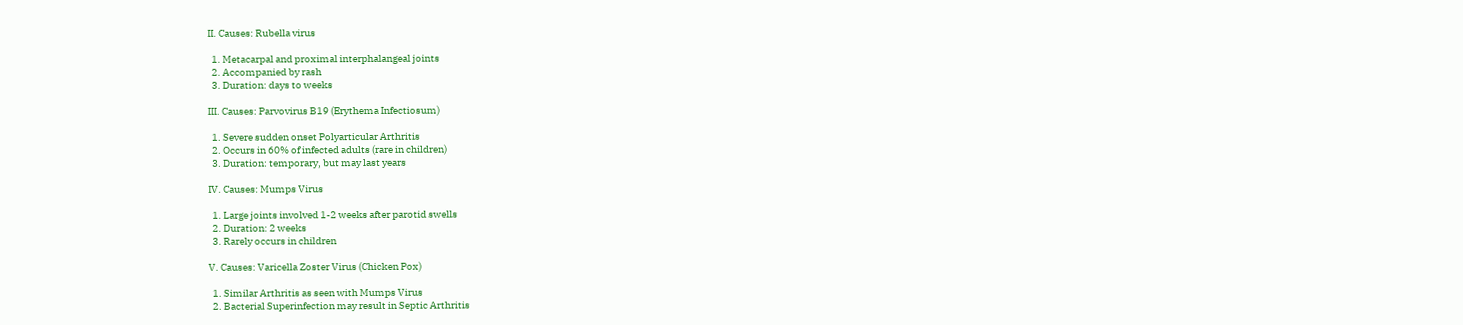II. Causes: Rubella virus

  1. Metacarpal and proximal interphalangeal joints
  2. Accompanied by rash
  3. Duration: days to weeks

III. Causes: Parvovirus B19 (Erythema Infectiosum)

  1. Severe sudden onset Polyarticular Arthritis
  2. Occurs in 60% of infected adults (rare in children)
  3. Duration: temporary, but may last years

IV. Causes: Mumps Virus

  1. Large joints involved 1-2 weeks after parotid swells
  2. Duration: 2 weeks
  3. Rarely occurs in children

V. Causes: Varicella Zoster Virus (Chicken Pox)

  1. Similar Arthritis as seen with Mumps Virus
  2. Bacterial Superinfection may result in Septic Arthritis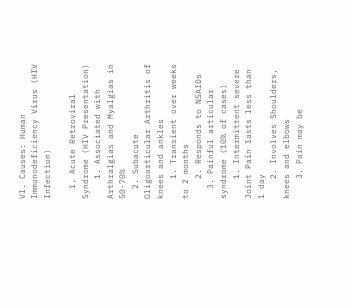VI. Causes: Human Immunodeficiency Virus (HIV Infection)

  1. Acute Retroviral Syndrome (HIV Presentation)
    1. Associated with Arthralgias and Myalgias in 50-70%
  2. Subacute Oligoarticular Arthritis of knees and ankles
    1. Transient over weeks to 2 months
    2. Responds to NSAIDs
  3. Painful articular syndrome (10% of cases)
    1. Intermittent severe Joint Pain lasts less than 1 day
    2. Involves Shoulders, knees and elbows
    3. Pain may be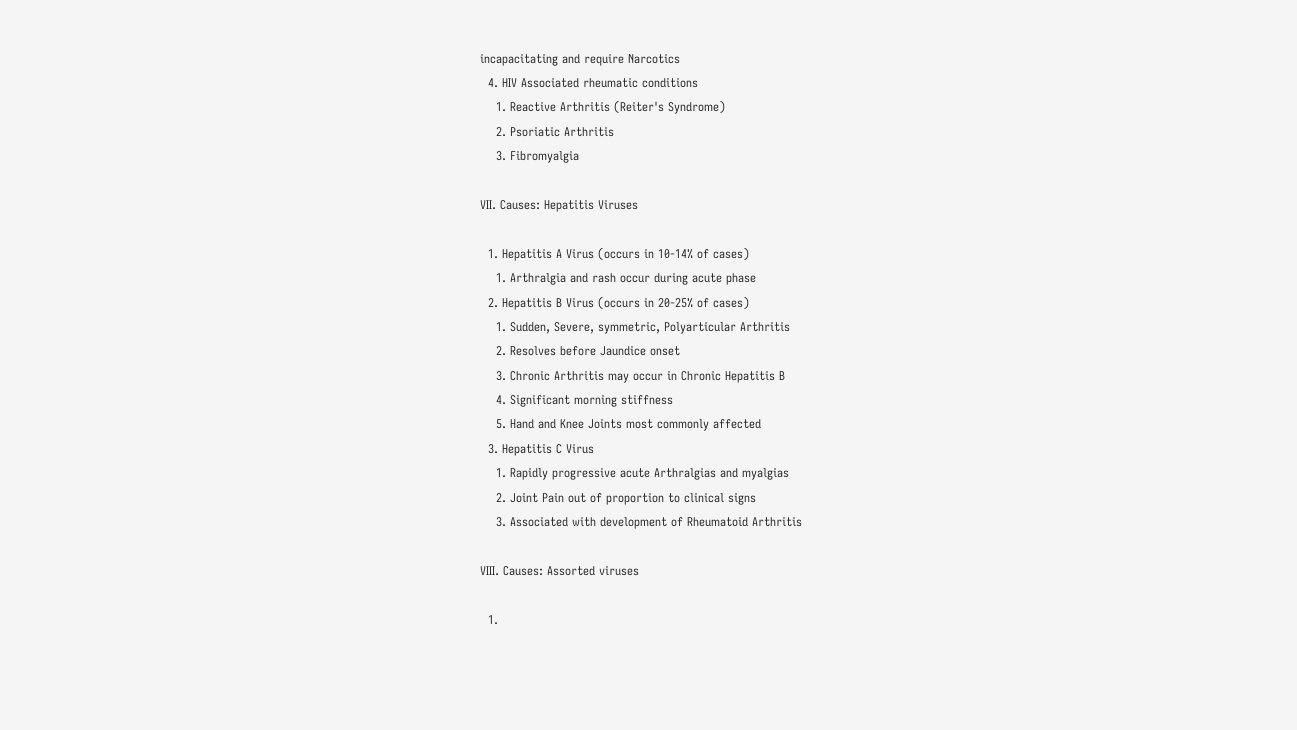incapacitating and require Narcotics
  4. HIV Associated rheumatic conditions
    1. Reactive Arthritis (Reiter's Syndrome)
    2. Psoriatic Arthritis
    3. Fibromyalgia

VII. Causes: Hepatitis Viruses

  1. Hepatitis A Virus (occurs in 10-14% of cases)
    1. Arthralgia and rash occur during acute phase
  2. Hepatitis B Virus (occurs in 20-25% of cases)
    1. Sudden, Severe, symmetric, Polyarticular Arthritis
    2. Resolves before Jaundice onset
    3. Chronic Arthritis may occur in Chronic Hepatitis B
    4. Significant morning stiffness
    5. Hand and Knee Joints most commonly affected
  3. Hepatitis C Virus
    1. Rapidly progressive acute Arthralgias and myalgias
    2. Joint Pain out of proportion to clinical signs
    3. Associated with development of Rheumatoid Arthritis

VIII. Causes: Assorted viruses

  1.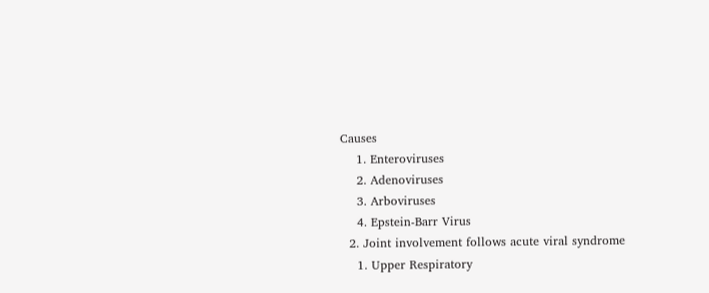Causes
    1. Enteroviruses
    2. Adenoviruses
    3. Arboviruses
    4. Epstein-Barr Virus
  2. Joint involvement follows acute viral syndrome
    1. Upper Respiratory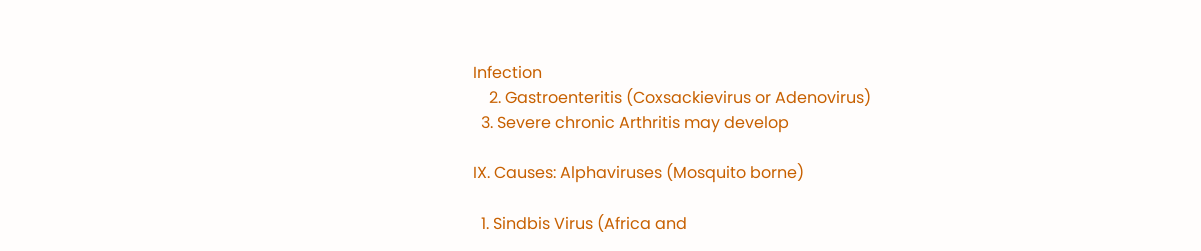Infection
    2. Gastroenteritis (Coxsackievirus or Adenovirus)
  3. Severe chronic Arthritis may develop

IX. Causes: Alphaviruses (Mosquito borne)

  1. Sindbis Virus (Africa and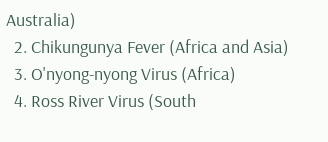Australia)
  2. Chikungunya Fever (Africa and Asia)
  3. O'nyong-nyong Virus (Africa)
  4. Ross River Virus (South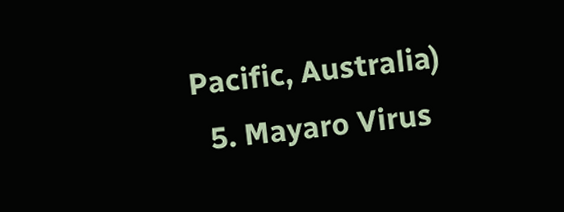Pacific, Australia)
  5. Mayaro Virus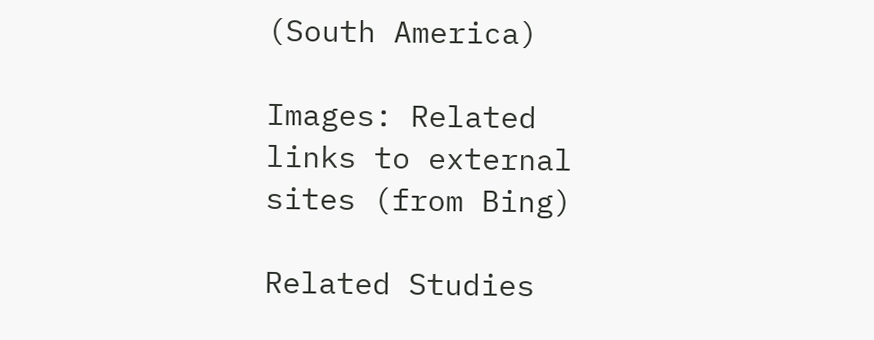(South America)

Images: Related links to external sites (from Bing)

Related Studies